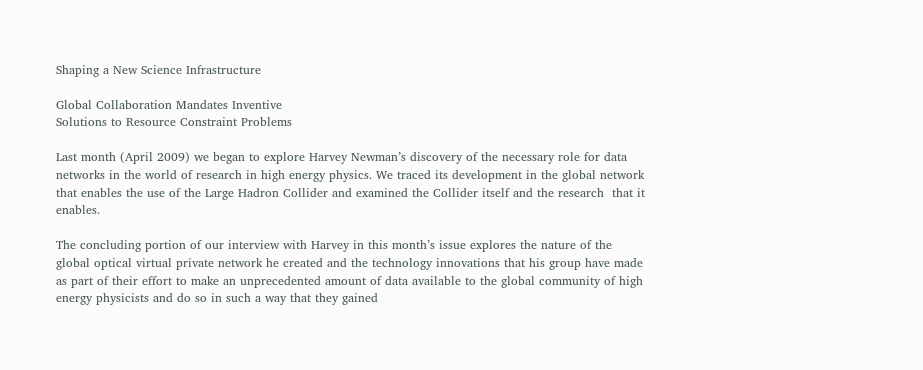Shaping a New Science Infrastructure

Global Collaboration Mandates Inventive
Solutions to Resource Constraint Problems

Last month (April 2009) we began to explore Harvey Newman’s discovery of the necessary role for data networks in the world of research in high energy physics. We traced its development in the global network that enables the use of the Large Hadron Collider and examined the Collider itself and the research  that it enables.

The concluding portion of our interview with Harvey in this month’s issue explores the nature of the global optical virtual private network he created and the technology innovations that his group have made as part of their effort to make an unprecedented amount of data available to the global community of high energy physicists and do so in such a way that they gained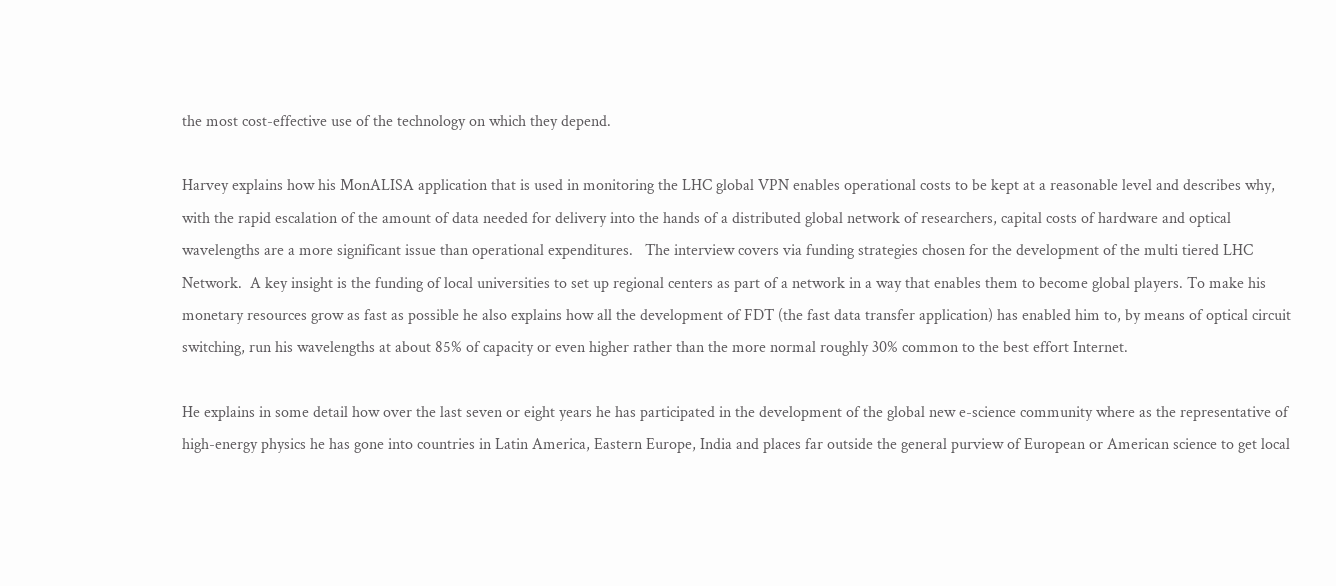the most cost-effective use of the technology on which they depend.

Harvey explains how his MonALISA application that is used in monitoring the LHC global VPN enables operational costs to be kept at a reasonable level and describes why, with the rapid escalation of the amount of data needed for delivery into the hands of a distributed global network of researchers, capital costs of hardware and optical wavelengths are a more significant issue than operational expenditures.   The interview covers via funding strategies chosen for the development of the multi tiered LHC Network.  A key insight is the funding of local universities to set up regional centers as part of a network in a way that enables them to become global players. To make his monetary resources grow as fast as possible he also explains how all the development of FDT (the fast data transfer application) has enabled him to, by means of optical circuit switching, run his wavelengths at about 85% of capacity or even higher rather than the more normal roughly 30% common to the best effort Internet.

He explains in some detail how over the last seven or eight years he has participated in the development of the global new e-science community where as the representative of high-energy physics he has gone into countries in Latin America, Eastern Europe, India and places far outside the general purview of European or American science to get local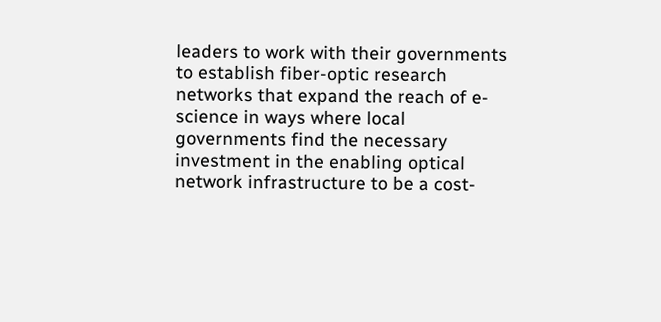leaders to work with their governments to establish fiber-optic research networks that expand the reach of e-science in ways where local governments find the necessary investment in the enabling optical network infrastructure to be a cost-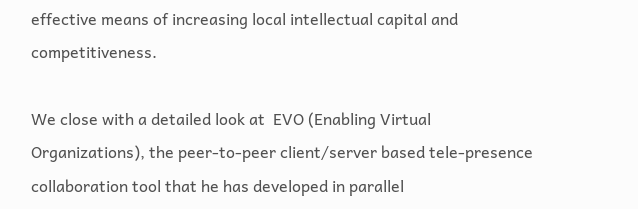effective means of increasing local intellectual capital and competitiveness.

We close with a detailed look at  EVO (Enabling Virtual Organizations), the peer-to-peer client/server based tele-presence collaboration tool that he has developed in parallel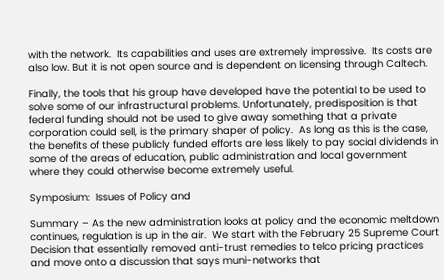with the network.  Its capabilities and uses are extremely impressive.  Its costs are also low. But it is not open source and is dependent on licensing through Caltech.

Finally, the tools that his group have developed have the potential to be used to solve some of our infrastructural problems. Unfortunately, predisposition is that federal funding should not be used to give away something that a private corporation could sell, is the primary shaper of policy.  As long as this is the case, the benefits of these publicly funded efforts are less likely to pay social dividends in some of the areas of education, public administration and local government where they could otherwise become extremely useful.

Symposium:  Issues of Policy and

Summary – As the new administration looks at policy and the economic meltdown continues, regulation is up in the air.  We start with the February 25 Supreme Court Decision that essentially removed anti-trust remedies to telco pricing practices and move onto a discussion that says muni-networks that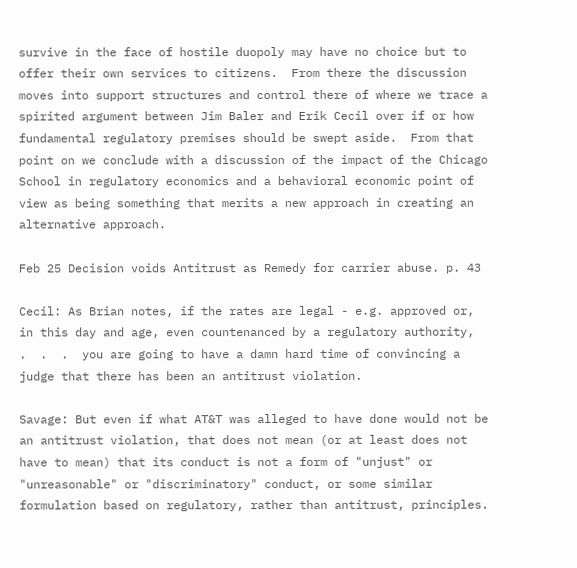survive in the face of hostile duopoly may have no choice but to offer their own services to citizens.  From there the discussion moves into support structures and control there of where we trace a spirited argument between Jim Baler and Erik Cecil over if or how fundamental regulatory premises should be swept aside.  From that point on we conclude with a discussion of the impact of the Chicago School in regulatory economics and a behavioral economic point of view as being something that merits a new approach in creating an alternative approach.

Feb 25 Decision voids Antitrust as Remedy for carrier abuse. p. 43

Cecil: As Brian notes, if the rates are legal - e.g. approved or, in this day and age, even countenanced by a regulatory authority,  .  .  .  you are going to have a damn hard time of convincing a judge that there has been an antitrust violation.

Savage: But even if what AT&T was alleged to have done would not be an antitrust violation, that does not mean (or at least does not have to mean) that its conduct is not a form of "unjust" or "unreasonable" or "discriminatory" conduct, or some similar formulation based on regulatory, rather than antitrust, principles.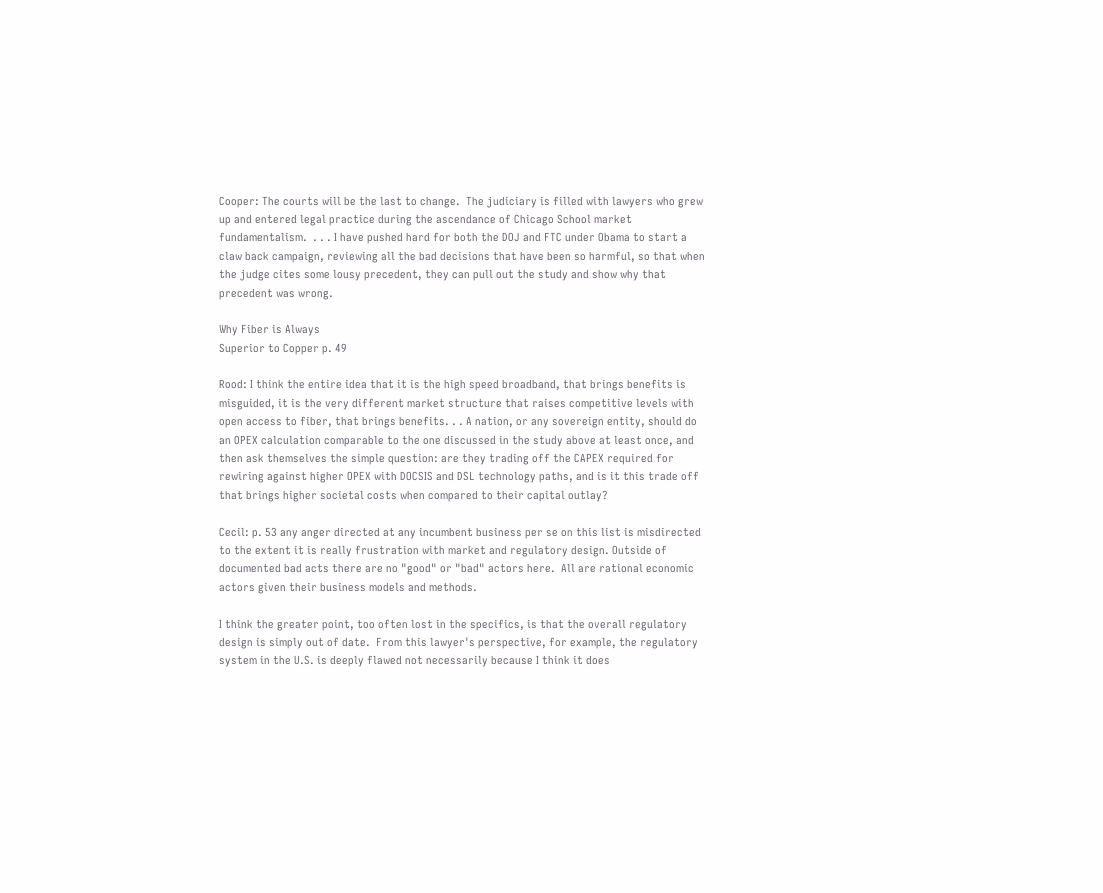Cooper: The courts will be the last to change.  The judiciary is filled with lawyers who grew up and entered legal practice during the ascendance of Chicago School market fundamentalism.  . . . I have pushed hard for both the DOJ and FTC under Obama to start a claw back campaign, reviewing all the bad decisions that have been so harmful, so that when the judge cites some lousy precedent, they can pull out the study and show why that precedent was wrong.

Why Fiber is Always
Superior to Copper p. 49

Rood: I think the entire idea that it is the high speed broadband, that brings benefits is misguided, it is the very different market structure that raises competitive levels with open access to fiber, that brings benefits. . . A nation, or any sovereign entity, should do an OPEX calculation comparable to the one discussed in the study above at least once, and then ask themselves the simple question: are they trading off the CAPEX required for rewiring against higher OPEX with DOCSIS and DSL technology paths, and is it this trade off that brings higher societal costs when compared to their capital outlay?

Cecil: p. 53 any anger directed at any incumbent business per se on this list is misdirected to the extent it is really frustration with market and regulatory design. Outside of documented bad acts there are no "good" or "bad" actors here.  All are rational economic actors given their business models and methods.

I think the greater point, too often lost in the specifics, is that the overall regulatory design is simply out of date.  From this lawyer's perspective, for example, the regulatory system in the U.S. is deeply flawed not necessarily because I think it does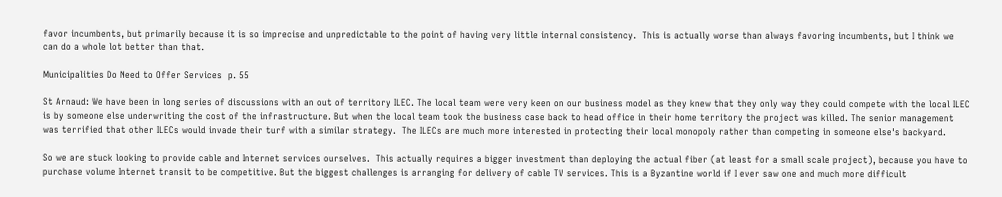favor incumbents, but primarily because it is so imprecise and unpredictable to the point of having very little internal consistency.  This is actually worse than always favoring incumbents, but I think we can do a whole lot better than that.

Municipalities Do Need to Offer Services  p. 55

St Arnaud: We have been in long series of discussions with an out of territory ILEC. The local team were very keen on our business model as they knew that they only way they could compete with the local ILEC is by someone else underwriting the cost of the infrastructure. But when the local team took the business case back to head office in their home territory the project was killed. The senior management was terrified that other ILECs would invade their turf with a similar strategy.  The ILECs are much more interested in protecting their local monopoly rather than competing in someone else's backyard.

So we are stuck looking to provide cable and Internet services ourselves.  This actually requires a bigger investment than deploying the actual fiber (at least for a small scale project), because you have to purchase volume Internet transit to be competitive. But the biggest challenges is arranging for delivery of cable TV services. This is a Byzantine world if I ever saw one and much more difficult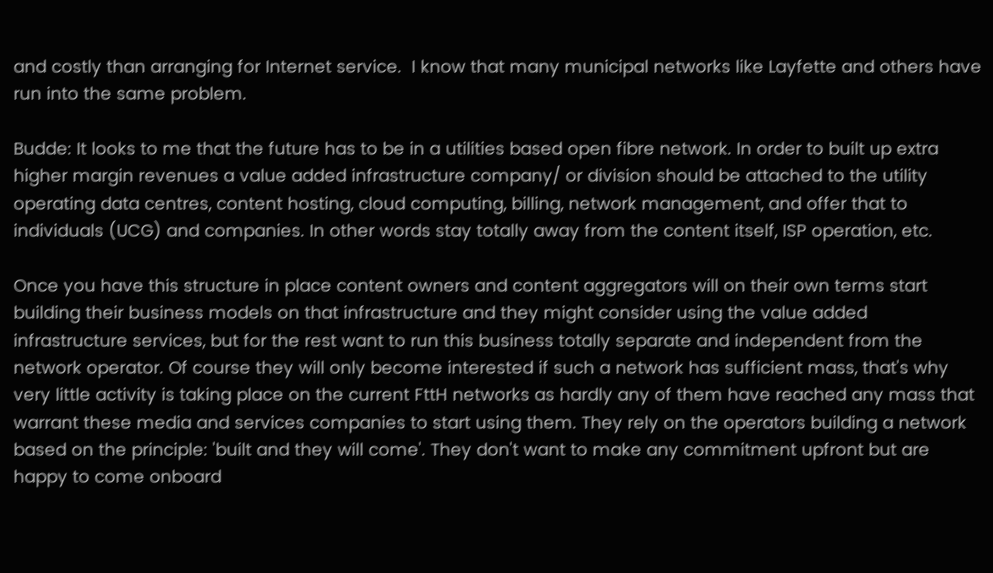and costly than arranging for Internet service.  I know that many municipal networks like Layfette and others have run into the same problem.

Budde: It looks to me that the future has to be in a utilities based open fibre network. In order to built up extra higher margin revenues a value added infrastructure company/ or division should be attached to the utility operating data centres, content hosting, cloud computing, billing, network management, and offer that to individuals (UCG) and companies. In other words stay totally away from the content itself, ISP operation, etc.

Once you have this structure in place content owners and content aggregators will on their own terms start building their business models on that infrastructure and they might consider using the value added infrastructure services, but for the rest want to run this business totally separate and independent from the network operator. Of course they will only become interested if such a network has sufficient mass, that's why very little activity is taking place on the current FttH networks as hardly any of them have reached any mass that warrant these media and services companies to start using them. They rely on the operators building a network based on the principle: 'built and they will come'. They don't want to make any commitment upfront but are happy to come onboard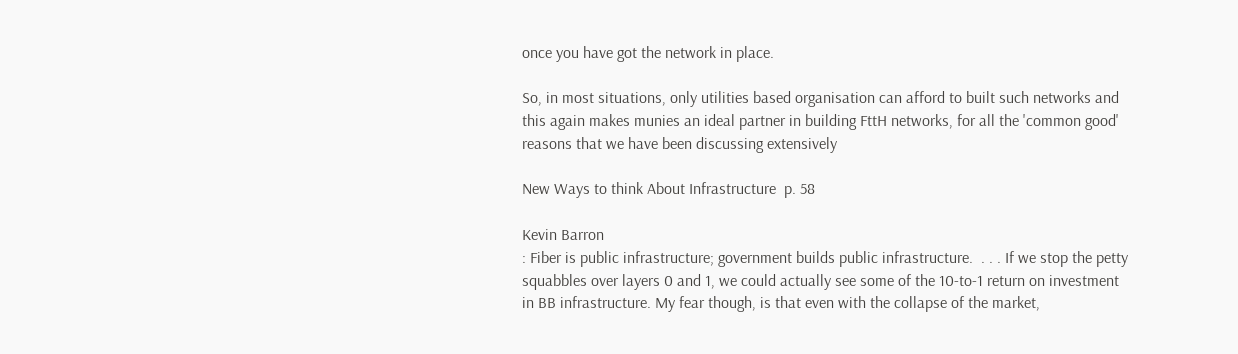once you have got the network in place.

So, in most situations, only utilities based organisation can afford to built such networks and this again makes munies an ideal partner in building FttH networks, for all the 'common good' reasons that we have been discussing extensively

New Ways to think About Infrastructure  p. 58

Kevin Barron
: Fiber is public infrastructure; government builds public infrastructure.  . . . If we stop the petty squabbles over layers 0 and 1, we could actually see some of the 10-to-1 return on investment in BB infrastructure. My fear though, is that even with the collapse of the market,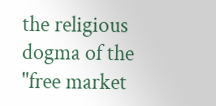the religious dogma of the "free market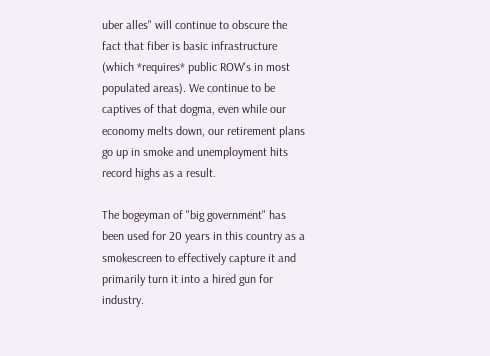uber alles" will continue to obscure the fact that fiber is basic infrastructure (which *requires* public ROW's in most populated areas). We continue to be captives of that dogma, even while our economy melts down, our retirement plans go up in smoke and unemployment hits record highs as a result.

The bogeyman of "big government" has been used for 20 years in this country as a smokescreen to effectively capture it and primarily turn it into a hired gun for industry.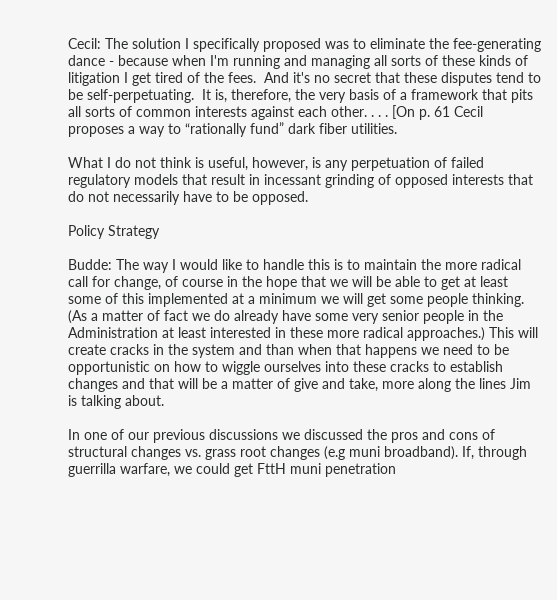Cecil: The solution I specifically proposed was to eliminate the fee-generating dance - because when I'm running and managing all sorts of these kinds of litigation I get tired of the fees.  And it's no secret that these disputes tend to be self-perpetuating.  It is, therefore, the very basis of a framework that pits all sorts of common interests against each other. . . . [On p. 61 Cecil proposes a way to “rationally fund” dark fiber utilities.

What I do not think is useful, however, is any perpetuation of failed regulatory models that result in incessant grinding of opposed interests that do not necessarily have to be opposed.

Policy Strategy

Budde: The way I would like to handle this is to maintain the more radical call for change, of course in the hope that we will be able to get at least some of this implemented at a minimum we will get some people thinking. (As a matter of fact we do already have some very senior people in the Administration at least interested in these more radical approaches.) This will create cracks in the system and than when that happens we need to be opportunistic on how to wiggle ourselves into these cracks to establish changes and that will be a matter of give and take, more along the lines Jim is talking about.

In one of our previous discussions we discussed the pros and cons of structural changes vs. grass root changes (e.g muni broadband). If, through guerrilla warfare, we could get FttH muni penetration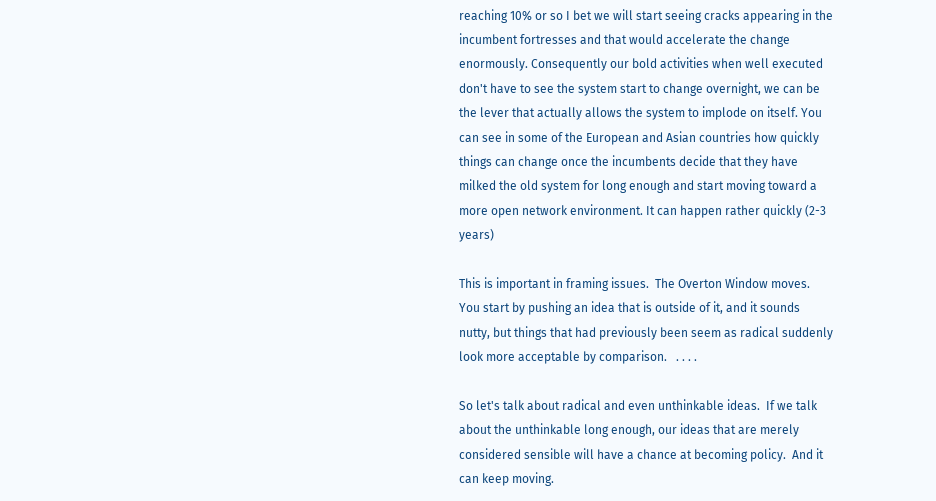reaching 10% or so I bet we will start seeing cracks appearing in the incumbent fortresses and that would accelerate the change enormously. Consequently our bold activities when well executed don't have to see the system start to change overnight, we can be the lever that actually allows the system to implode on itself. You can see in some of the European and Asian countries how quickly things can change once the incumbents decide that they have milked the old system for long enough and start moving toward a more open network environment. It can happen rather quickly (2-3 years)

This is important in framing issues.  The Overton Window moves.  You start by pushing an idea that is outside of it, and it sounds nutty, but things that had previously been seem as radical suddenly look more acceptable by comparison.   . . . .

So let's talk about radical and even unthinkable ideas.  If we talk about the unthinkable long enough, our ideas that are merely considered sensible will have a chance at becoming policy.  And it can keep moving.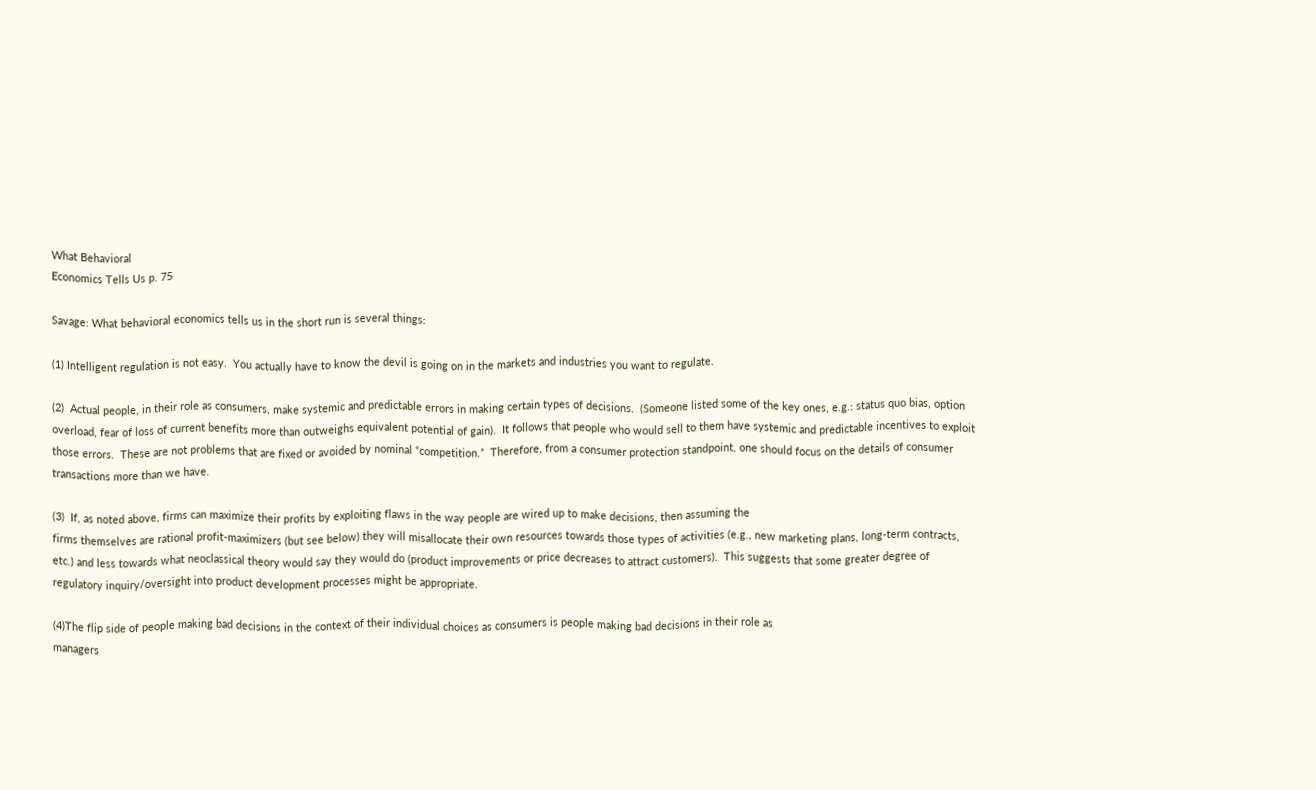What Behavioral
Economics Tells Us p. 75

Savage: What behavioral economics tells us in the short run is several things:

(1) Intelligent regulation is not easy.  You actually have to know the devil is going on in the markets and industries you want to regulate.

(2)  Actual people, in their role as consumers, make systemic and predictable errors in making certain types of decisions.  (Someone listed some of the key ones, e.g.: status quo bias, option overload, fear of loss of current benefits more than outweighs equivalent potential of gain).  It follows that people who would sell to them have systemic and predictable incentives to exploit those errors.  These are not problems that are fixed or avoided by nominal “competition.”  Therefore, from a consumer protection standpoint, one should focus on the details of consumer transactions more than we have.

(3)  If, as noted above, firms can maximize their profits by exploiting flaws in the way people are wired up to make decisions, then assuming the
firms themselves are rational profit-maximizers (but see below) they will misallocate their own resources towards those types of activities (e.g., new marketing plans, long-term contracts, etc.) and less towards what neoclassical theory would say they would do (product improvements or price decreases to attract customers).  This suggests that some greater degree of regulatory inquiry/oversight into product development processes might be appropriate.

(4)The flip side of people making bad decisions in the context of their individual choices as consumers is people making bad decisions in their role as
managers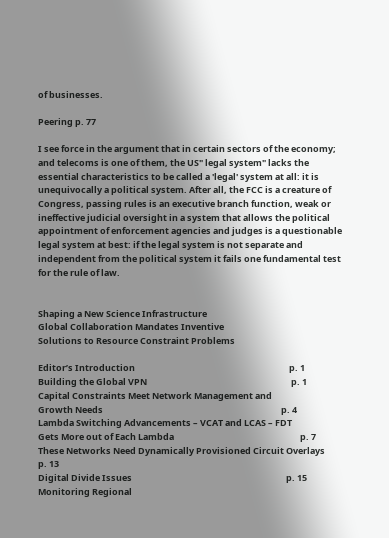of businesses.

Peering p. 77

I see force in the argument that in certain sectors of the economy; and telecoms is one of them, the US" legal system" lacks the essential characteristics to be called a 'legal' system at all: it is unequivocally a political system. After all, the FCC is a creature of Congress, passing rules is an executive branch function, weak or ineffective judicial oversight in a system that allows the political appointment of enforcement agencies and judges is a questionable legal system at best: if the legal system is not separate and independent from the political system it fails one fundamental test for the rule of law.


Shaping a New Science Infrastructure
Global Collaboration Mandates Inventive
Solutions to Resource Constraint Problems

Editor’s Introduction                                                                             p. 1
Building the Global VPN                                                                        p. 1
Capital Constraints Meet Network Management and
Growth Needs                                                                                         p. 4
Lambda Switching Advancements – VCAT and LCAS – FDT
Gets More out of Each Lambda                                                               p. 7
These Networks Need Dynamically Provisioned Circuit Overlays         p. 13
Digital Divide Issues                                                                             p. 15
Monitoring Regional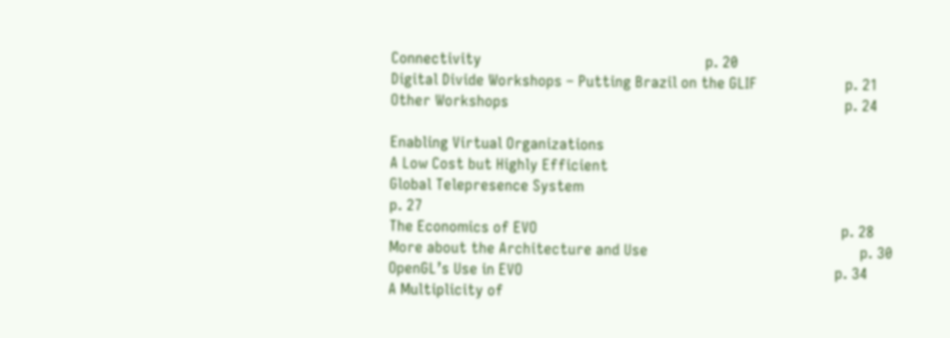Connectivity                                                        p. 20
Digital Divide Workshops – Putting Brazil on the GLIF                      p. 21
Other Workshops                                                                                    p. 24

Enabling Virtual Organizations
A Low Cost but Highly Efficient
Global Telepresence System
p. 27
The Economics of EVO                                                                            p. 28
More about the Architecture and Use                                                     p. 30
OpenGL’s Use in EVO                                                                              p. 34
A Multiplicity of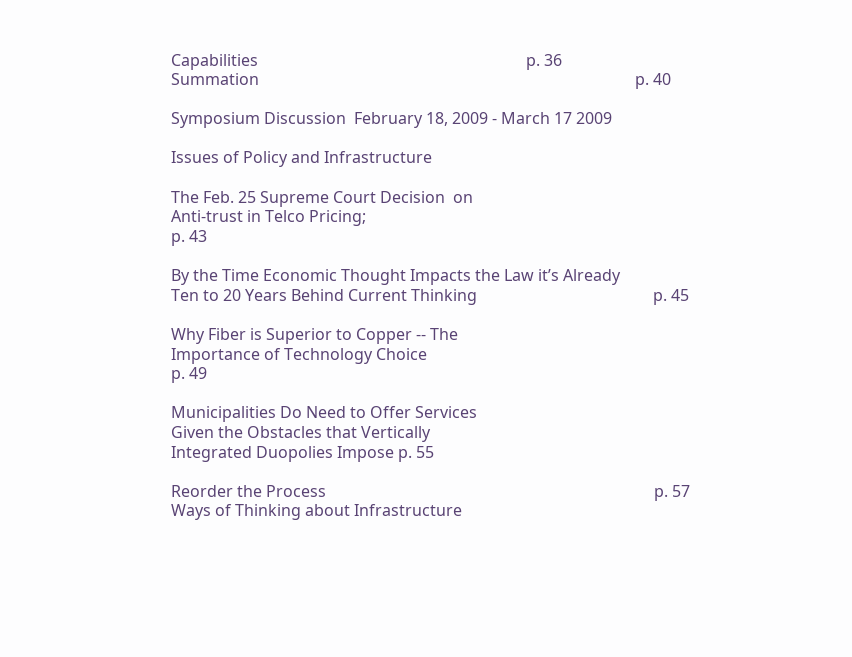Capabilities                                                                   p. 36
Summation                                                                                              p. 40

Symposium Discussion  February 18, 2009 - March 17 2009

Issues of Policy and Infrastructure

The Feb. 25 Supreme Court Decision  on
Anti-trust in Telco Pricing;
p. 43

By the Time Economic Thought Impacts the Law it’s Already
Ten to 20 Years Behind Current Thinking                                            p. 45

Why Fiber is Superior to Copper -- The
Importance of Technology Choice
p. 49

Municipalities Do Need to Offer Services
Given the Obstacles that Vertically
Integrated Duopolies Impose p. 55

Reorder the Process                                                                                  p. 57
Ways of Thinking about Infrastructure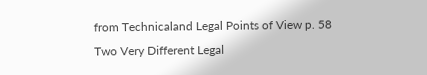from Technicaland Legal Points of View p. 58
Two Very Different Legal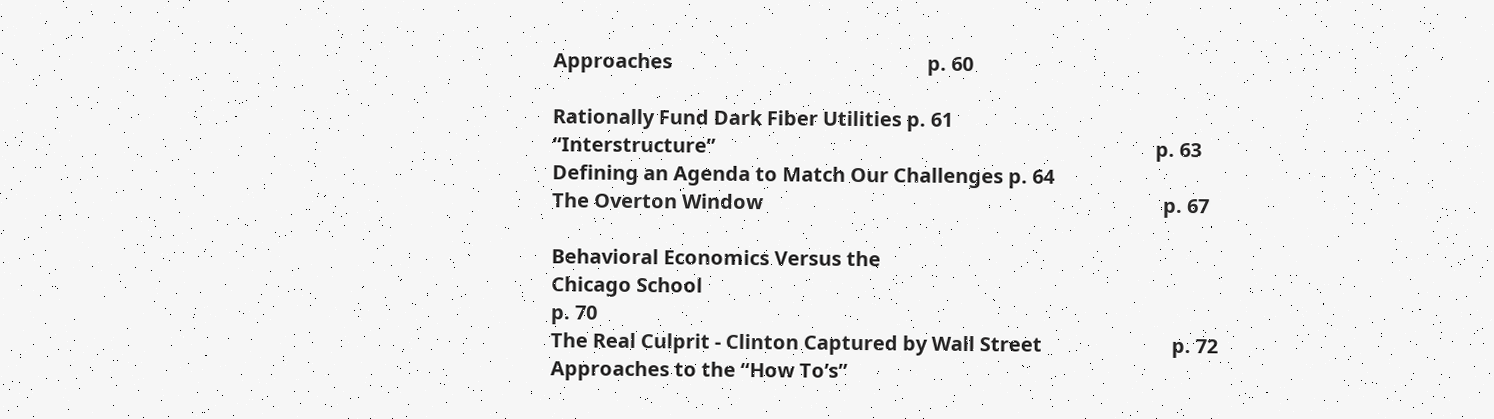Approaches                                                   p. 60

Rationally Fund Dark Fiber Utilities p. 61
“Interstructure”                                                                                        p. 63
Defining an Agenda to Match Our Challenges p. 64
The Overton Window                                                                                p. 67

Behavioral Economics Versus the
Chicago School
p. 70
The Real Culprit - Clinton Captured by Wall Street                          p. 72
Approaches to the “How To’s”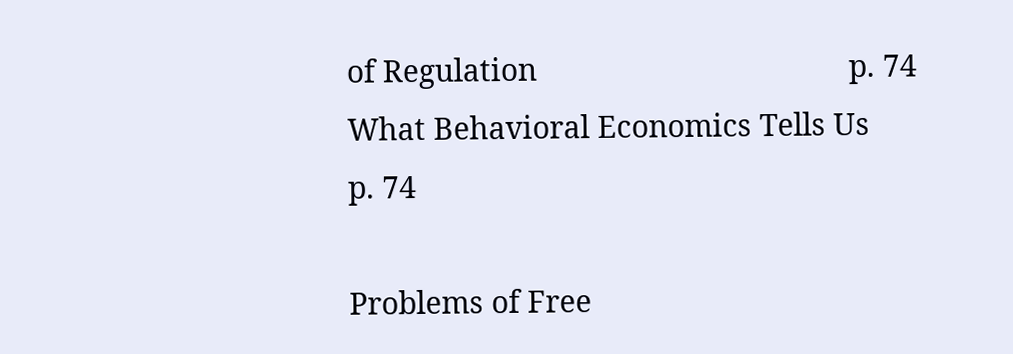of Regulation                                       p. 74
What Behavioral Economics Tells Us                                                     p. 74

Problems of Free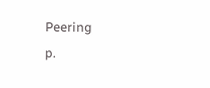Peering                                                                   p.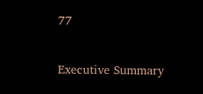77

Executive Summary